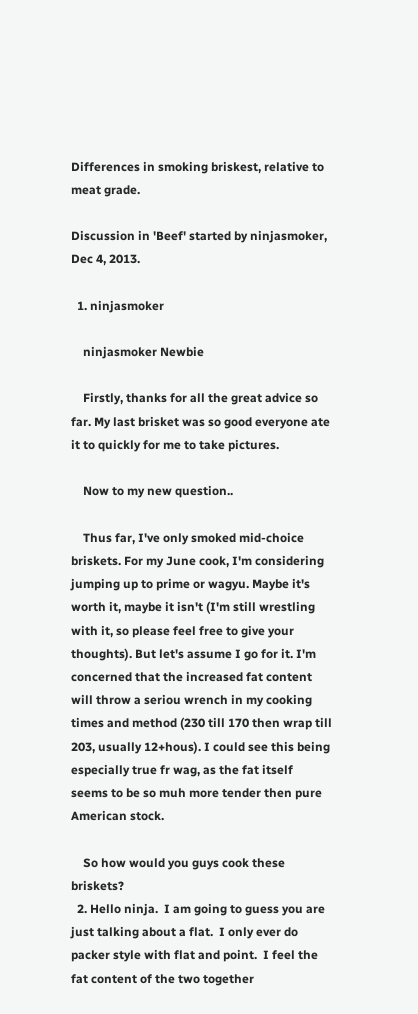Differences in smoking briskest, relative to meat grade.

Discussion in 'Beef' started by ninjasmoker, Dec 4, 2013.

  1. ninjasmoker

    ninjasmoker Newbie

    Firstly, thanks for all the great advice so far. My last brisket was so good everyone ate it to quickly for me to take pictures.

    Now to my new question..

    Thus far, I've only smoked mid-choice briskets. For my June cook, I'm considering jumping up to prime or wagyu. Maybe it's worth it, maybe it isn't (I'm still wrestling with it, so please feel free to give your thoughts). But let's assume I go for it. I'm concerned that the increased fat content will throw a seriou wrench in my cooking times and method (230 till 170 then wrap till 203, usually 12+hous). I could see this being especially true fr wag, as the fat itself seems to be so muh more tender then pure American stock.

    So how would you guys cook these briskets?
  2. Hello ninja.  I am going to guess you are just talking about a flat.  I only ever do packer style with flat and point.  I feel the fat content of the two together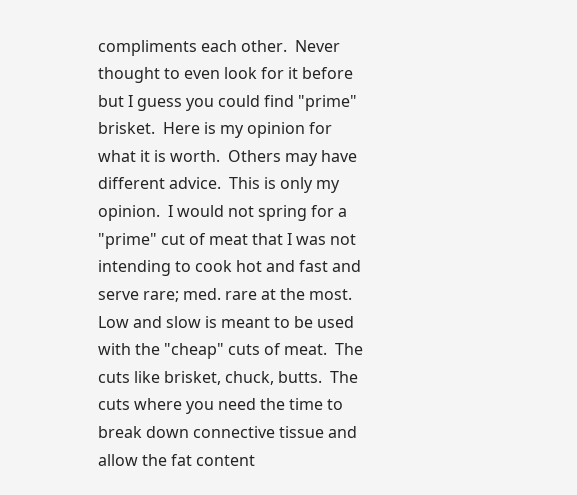compliments each other.  Never thought to even look for it before but I guess you could find "prime" brisket.  Here is my opinion for what it is worth.  Others may have different advice.  This is only my opinion.  I would not spring for a "prime" cut of meat that I was not intending to cook hot and fast and serve rare; med. rare at the most.  Low and slow is meant to be used with the "cheap" cuts of meat.  The cuts like brisket, chuck, butts.  The cuts where you need the time to break down connective tissue and allow the fat content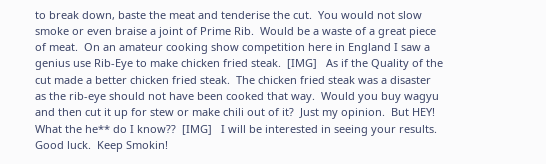to break down, baste the meat and tenderise the cut.  You would not slow smoke or even braise a joint of Prime Rib.  Would be a waste of a great piece of meat.  On an amateur cooking show competition here in England I saw a genius use Rib-Eye to make chicken fried steak.  [IMG]   As if the Quality of the cut made a better chicken fried steak.  The chicken fried steak was a disaster as the rib-eye should not have been cooked that way.  Would you buy wagyu and then cut it up for stew or make chili out of it?  Just my opinion.  But HEY!  What the he** do I know??  [IMG]   I will be interested in seeing your results.  Good luck.  Keep Smokin!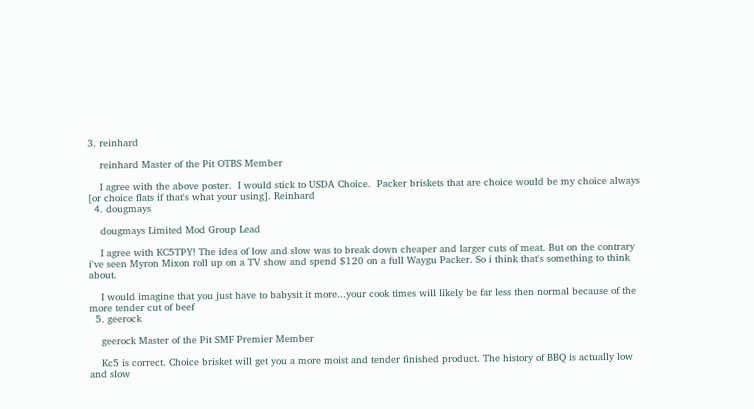3. reinhard

    reinhard Master of the Pit OTBS Member

    I agree with the above poster.  I would stick to USDA Choice.  Packer briskets that are choice would be my choice always [or choice flats if that's what your using]. Reinhard
  4. dougmays

    dougmays Limited Mod Group Lead

    I agree with KC5TPY! The idea of low and slow was to break down cheaper and larger cuts of meat. But on the contrary i've seen Myron Mixon roll up on a TV show and spend $120 on a full Waygu Packer. So i think that's something to think about.

    I would imagine that you just have to babysit it more...your cook times will likely be far less then normal because of the more tender cut of beef
  5. geerock

    geerock Master of the Pit SMF Premier Member

    Kc5 is correct. Choice brisket will get you a more moist and tender finished product. The history of BBQ is actually low and slow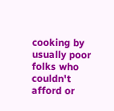cooking by usually poor folks who couldn't afford or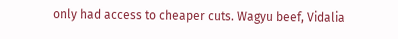only had access to cheaper cuts. Wagyu beef, Vidalia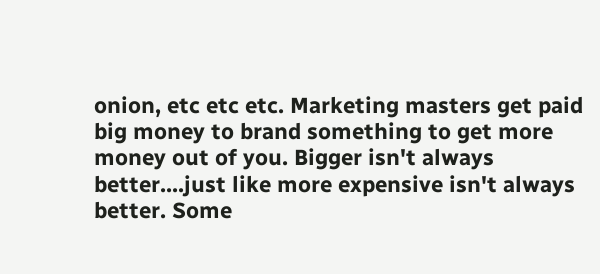onion, etc etc etc. Marketing masters get paid big money to brand something to get more money out of you. Bigger isn't always better....just like more expensive isn't always better. Some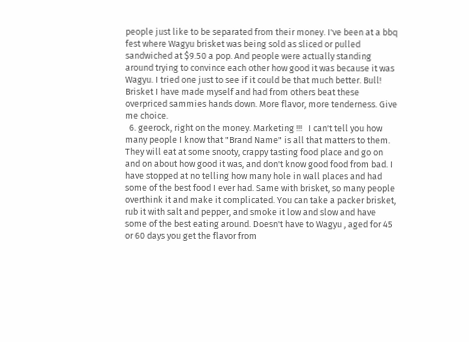people just like to be separated from their money. I've been at a bbq fest where Wagyu brisket was being sold as sliced or pulled sandwiched at $9.50 a pop. And people were actually standing around trying to convince each other how good it was because it was Wagyu. I tried one just to see if it could be that much better. Bull! Brisket I have made myself and had from others beat these overpriced sammies hands down. More flavor, more tenderness. Give me choice.
  6. geerock, right on the money. Marketing !!!   I can't tell you how many people I know that "Brand Name" is all that matters to them.  They will eat at some snooty, crappy tasting food place and go on and on about how good it was, and don't know good food from bad. I have stopped at no telling how many hole in wall places and had some of the best food I ever had. Same with brisket, so many people overthink it and make it complicated. You can take a packer brisket, rub it with salt and pepper, and smoke it low and slow and have some of the best eating around. Doesn't have to Wagyu , aged for 45 or 60 days you get the flavor from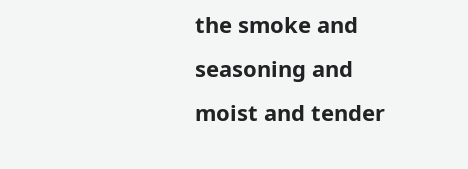the smoke and seasoning and moist and tender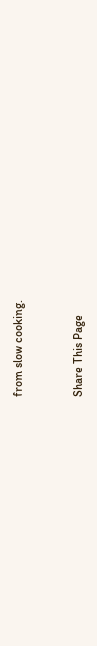from slow cooking.


Share This Page